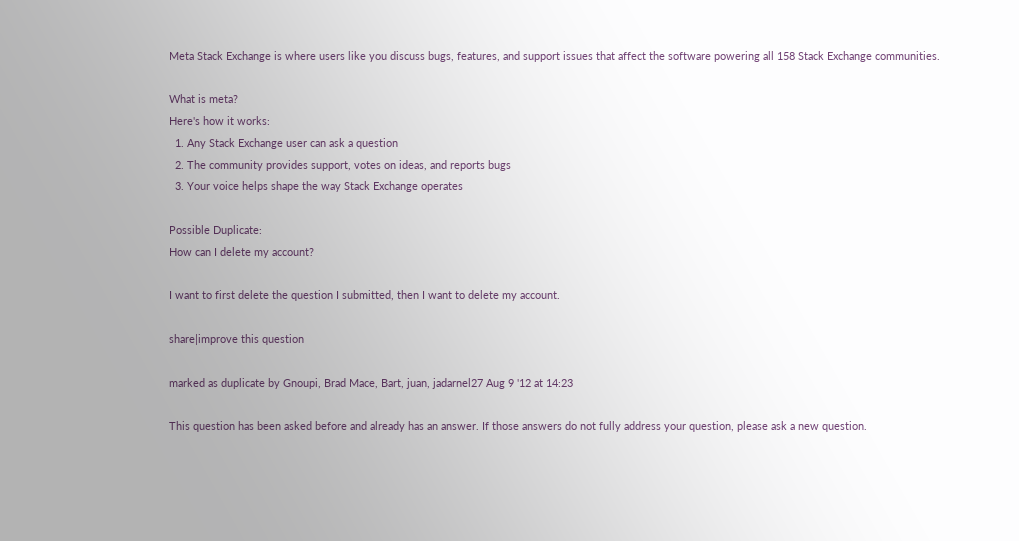Meta Stack Exchange is where users like you discuss bugs, features, and support issues that affect the software powering all 158 Stack Exchange communities.

What is meta?
Here's how it works:
  1. Any Stack Exchange user can ask a question
  2. The community provides support, votes on ideas, and reports bugs
  3. Your voice helps shape the way Stack Exchange operates

Possible Duplicate:
How can I delete my account?

I want to first delete the question I submitted, then I want to delete my account.

share|improve this question

marked as duplicate by Gnoupi, Brad Mace, Bart, juan, jadarnel27 Aug 9 '12 at 14:23

This question has been asked before and already has an answer. If those answers do not fully address your question, please ask a new question.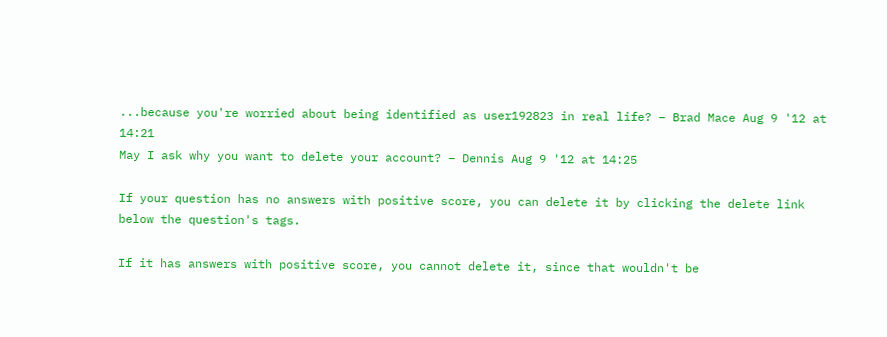...because you're worried about being identified as user192823 in real life? – Brad Mace Aug 9 '12 at 14:21
May I ask why you want to delete your account? – Dennis Aug 9 '12 at 14:25

If your question has no answers with positive score, you can delete it by clicking the delete link below the question's tags.

If it has answers with positive score, you cannot delete it, since that wouldn't be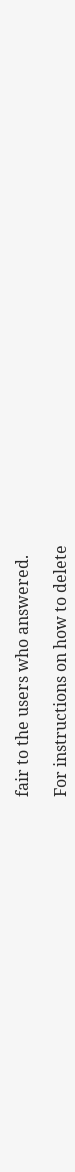fair to the users who answered.

For instructions on how to delete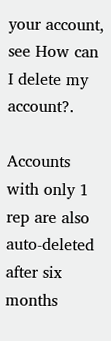your account, see How can I delete my account?.

Accounts with only 1 rep are also auto-deleted after six months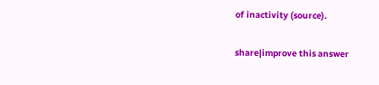of inactivity (source).

share|improve this answer